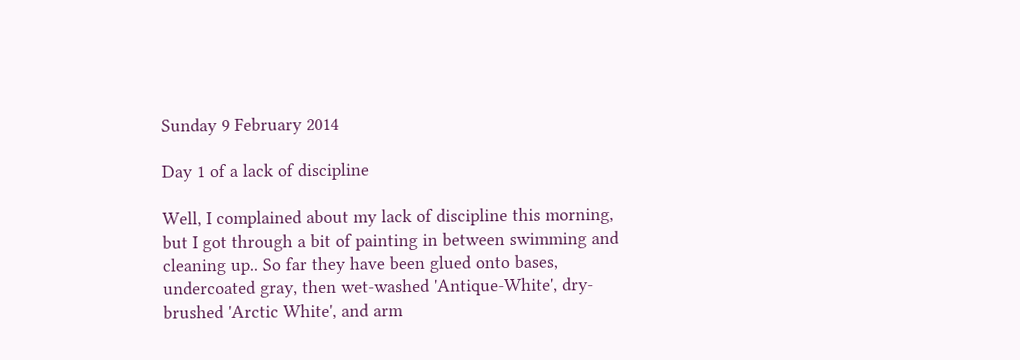Sunday 9 February 2014

Day 1 of a lack of discipline

Well, I complained about my lack of discipline this morning, but I got through a bit of painting in between swimming and cleaning up.. So far they have been glued onto bases, undercoated gray, then wet-washed 'Antique-White', dry-brushed 'Arctic White', and arm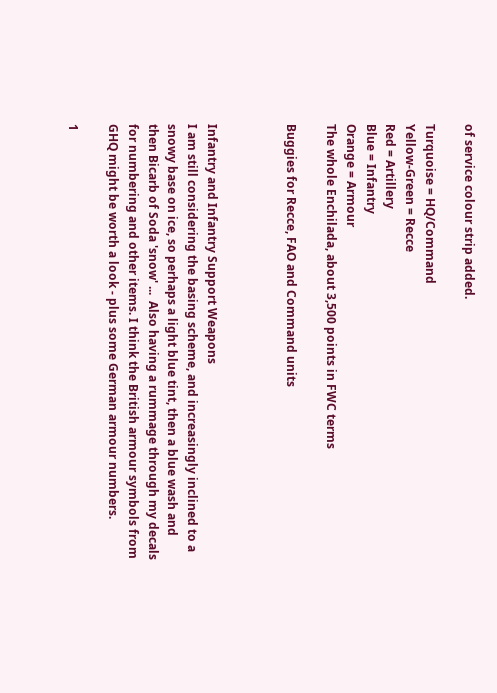of service colour strip added.

Turquoise = HQ/Command
Yellow-Green = Recce
Red = Artillery
Blue = Infantry
Orange = Armour
The whole Enchilada, about 3,500 points in FWC terms

Buggies for Recce, FAO and Command units



Infantry and Infantry Support Weapons
I am still considering the basing scheme, and increasingly inclined to a snowy base on ice, so perhaps a light blue tint, then a blue wash and then Bicarb of Soda 'snow' ...  Also having a rummage through my decals for numbering and other items. I think the British armour symbols from GHQ might be worth a look - plus some German armour numbers.

1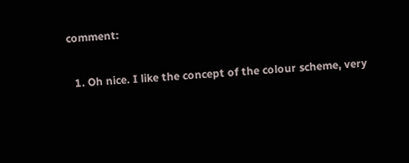comment:

  1. Oh nice. I like the concept of the colour scheme, very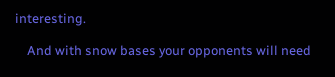interesting.

    And with snow bases your opponents will need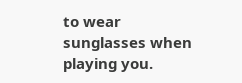to wear sunglasses when playing you.